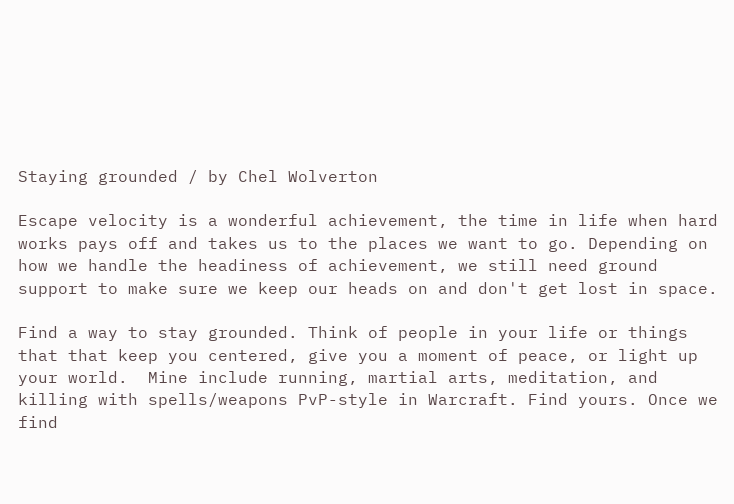Staying grounded / by Chel Wolverton

Escape velocity is a wonderful achievement, the time in life when hard works pays off and takes us to the places we want to go. Depending on how we handle the headiness of achievement, we still need ground support to make sure we keep our heads on and don't get lost in space.

Find a way to stay grounded. Think of people in your life or things that that keep you centered, give you a moment of peace, or light up your world.  Mine include running, martial arts, meditation, and killing with spells/weapons PvP-style in Warcraft. Find yours. Once we find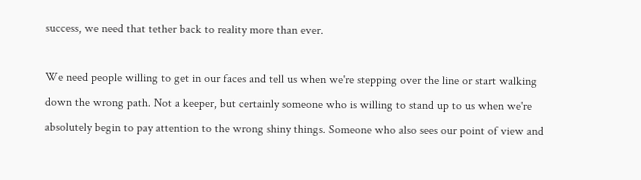success, we need that tether back to reality more than ever.

We need people willing to get in our faces and tell us when we're stepping over the line or start walking down the wrong path. Not a keeper, but certainly someone who is willing to stand up to us when we're absolutely begin to pay attention to the wrong shiny things. Someone who also sees our point of view and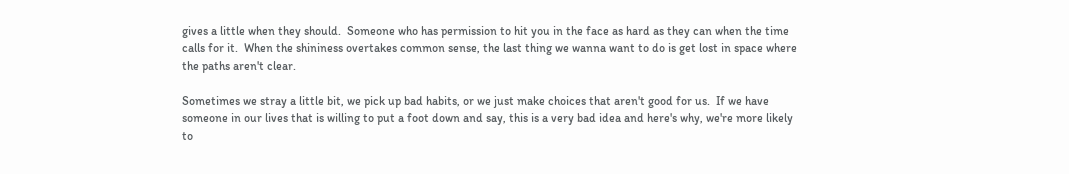gives a little when they should.  Someone who has permission to hit you in the face as hard as they can when the time calls for it.  When the shininess overtakes common sense, the last thing we wanna want to do is get lost in space where the paths aren't clear.

Sometimes we stray a little bit, we pick up bad habits, or we just make choices that aren't good for us.  If we have someone in our lives that is willing to put a foot down and say, this is a very bad idea and here's why, we're more likely to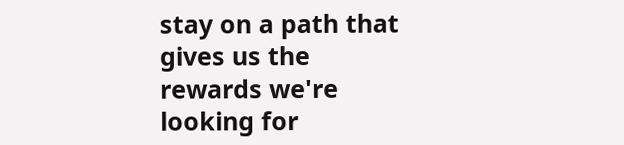stay on a path that gives us the rewards we're looking for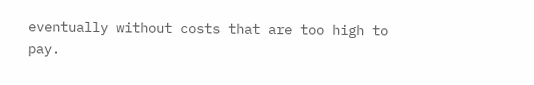eventually without costs that are too high to pay.